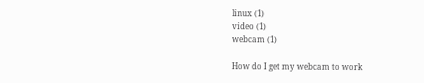linux (1)
video (1)
webcam (1)

How do I get my webcam to work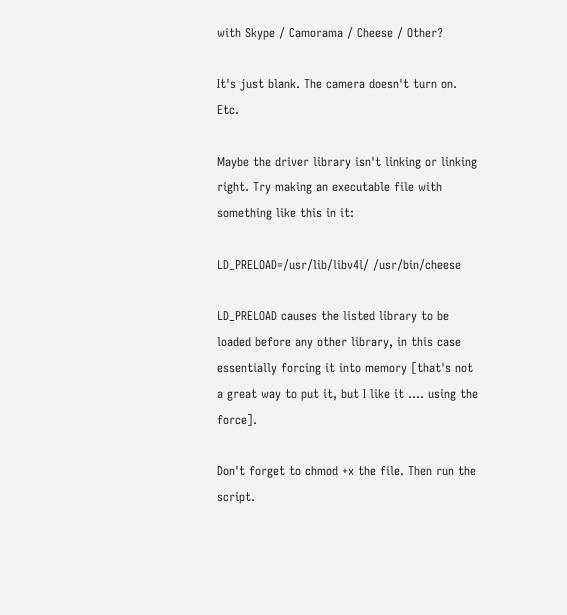with Skype / Camorama / Cheese / Other?

It's just blank. The camera doesn't turn on. Etc.

Maybe the driver library isn't linking or linking right. Try making an executable file with something like this in it:

LD_PRELOAD=/usr/lib/libv4l/ /usr/bin/cheese

LD_PRELOAD causes the listed library to be loaded before any other library, in this case essentially forcing it into memory [that's not a great way to put it, but I like it .... using the force].

Don't forget to chmod +x the file. Then run the script.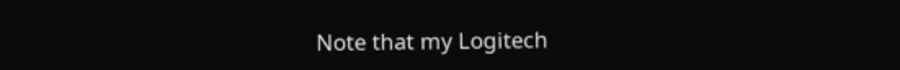Note that my Logitech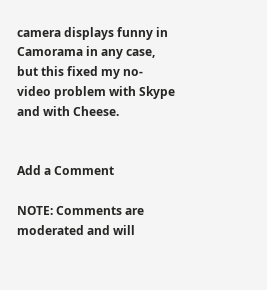camera displays funny in Camorama in any case, but this fixed my no-video problem with Skype and with Cheese.


Add a Comment

NOTE: Comments are moderated and will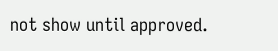not show until approved.